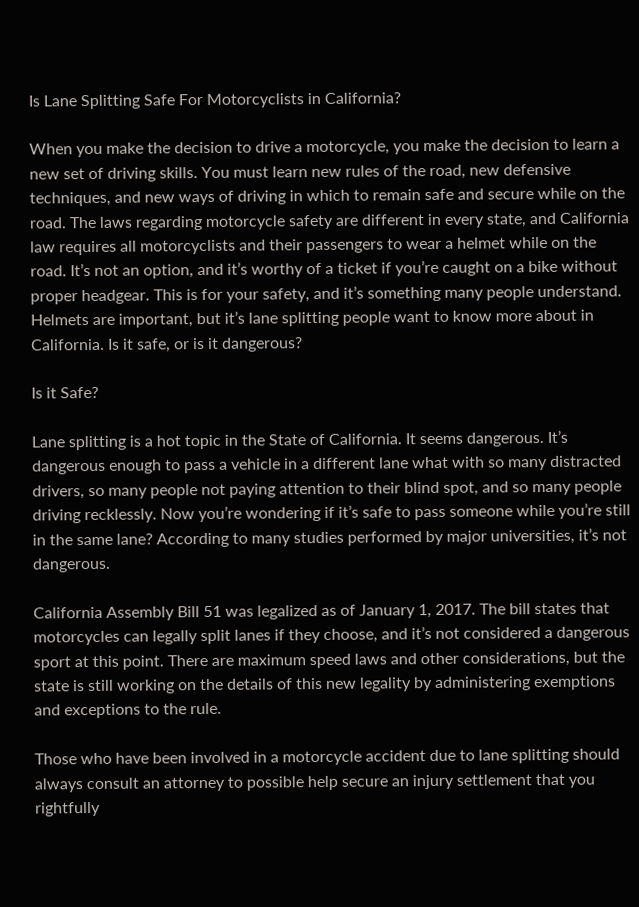Is Lane Splitting Safe For Motorcyclists in California?

When you make the decision to drive a motorcycle, you make the decision to learn a new set of driving skills. You must learn new rules of the road, new defensive techniques, and new ways of driving in which to remain safe and secure while on the road. The laws regarding motorcycle safety are different in every state, and California law requires all motorcyclists and their passengers to wear a helmet while on the road. It’s not an option, and it’s worthy of a ticket if you’re caught on a bike without proper headgear. This is for your safety, and it’s something many people understand. Helmets are important, but it’s lane splitting people want to know more about in California. Is it safe, or is it dangerous?

Is it Safe?

Lane splitting is a hot topic in the State of California. It seems dangerous. It’s dangerous enough to pass a vehicle in a different lane what with so many distracted drivers, so many people not paying attention to their blind spot, and so many people driving recklessly. Now you’re wondering if it’s safe to pass someone while you’re still in the same lane? According to many studies performed by major universities, it’s not dangerous.

California Assembly Bill 51 was legalized as of January 1, 2017. The bill states that motorcycles can legally split lanes if they choose, and it’s not considered a dangerous sport at this point. There are maximum speed laws and other considerations, but the state is still working on the details of this new legality by administering exemptions and exceptions to the rule.

Those who have been involved in a motorcycle accident due to lane splitting should always consult an attorney to possible help secure an injury settlement that you rightfully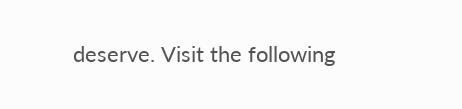deserve. Visit the following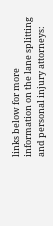links below for more information on the lane splitting and personal injury attorneys: